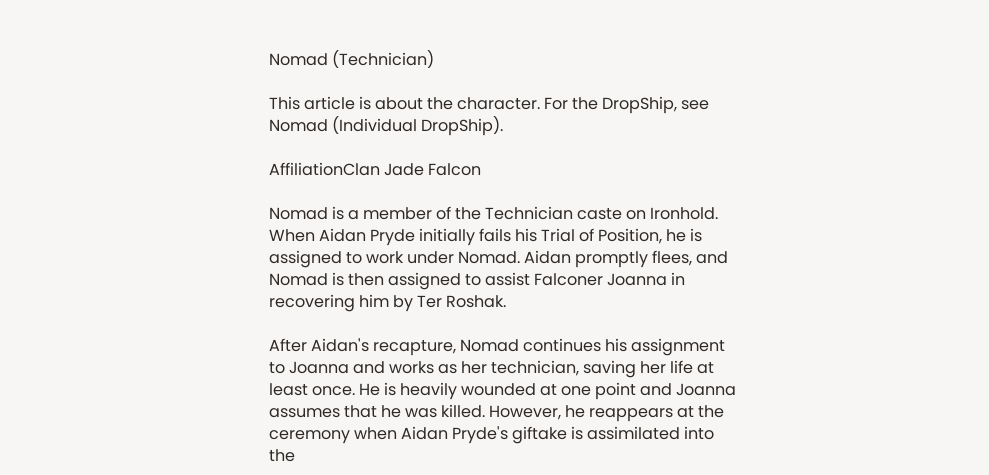Nomad (Technician)

This article is about the character. For the DropShip, see Nomad (Individual DropShip).

AffiliationClan Jade Falcon

Nomad is a member of the Technician caste on Ironhold. When Aidan Pryde initially fails his Trial of Position, he is assigned to work under Nomad. Aidan promptly flees, and Nomad is then assigned to assist Falconer Joanna in recovering him by Ter Roshak.

After Aidan's recapture, Nomad continues his assignment to Joanna and works as her technician, saving her life at least once. He is heavily wounded at one point and Joanna assumes that he was killed. However, he reappears at the ceremony when Aidan Pryde's giftake is assimilated into the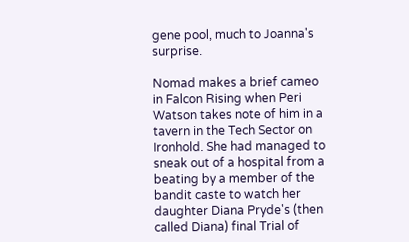gene pool, much to Joanna's surprise.

Nomad makes a brief cameo in Falcon Rising when Peri Watson takes note of him in a tavern in the Tech Sector on Ironhold. She had managed to sneak out of a hospital from a beating by a member of the bandit caste to watch her daughter Diana Pryde's (then called Diana) final Trial of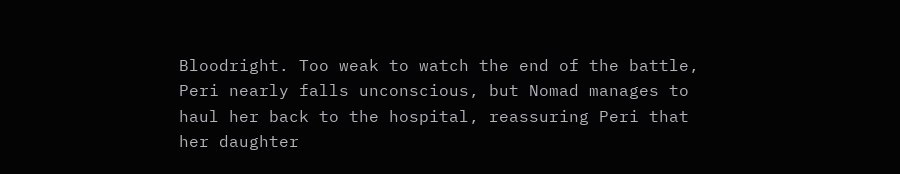Bloodright. Too weak to watch the end of the battle, Peri nearly falls unconscious, but Nomad manages to haul her back to the hospital, reassuring Peri that her daughter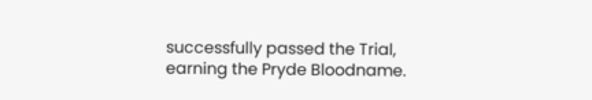successfully passed the Trial, earning the Pryde Bloodname.